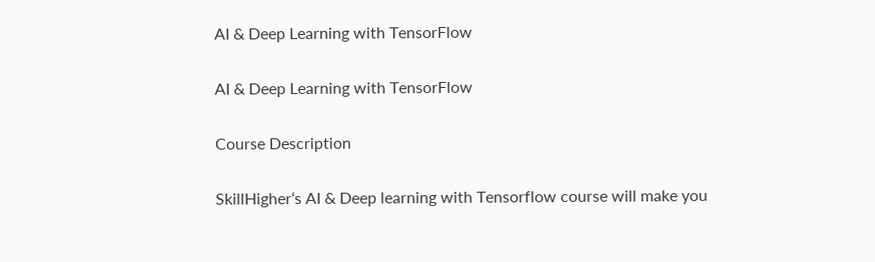AI & Deep Learning with TensorFlow

AI & Deep Learning with TensorFlow

Course Description

SkillHigher‘s AI & Deep learning with Tensorflow course will make you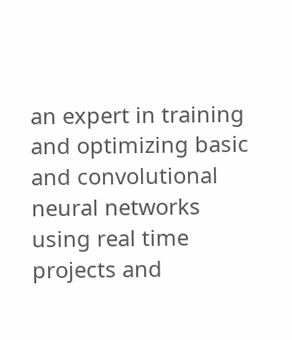an expert in training and optimizing basic and convolutional neural networks using real time projects and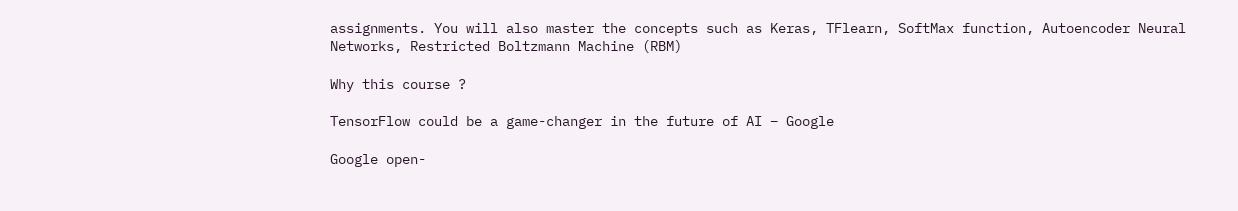assignments. You will also master the concepts such as Keras, TFlearn, SoftMax function, Autoencoder Neural Networks, Restricted Boltzmann Machine (RBM)

Why this course ?

TensorFlow could be a game-changer in the future of AI – Google

Google open-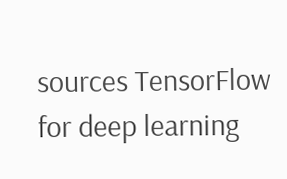sources TensorFlow for deep learning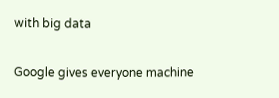with big data

Google gives everyone machine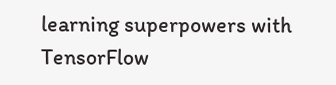learning superpowers with TensorFlow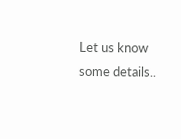Let us know some details..